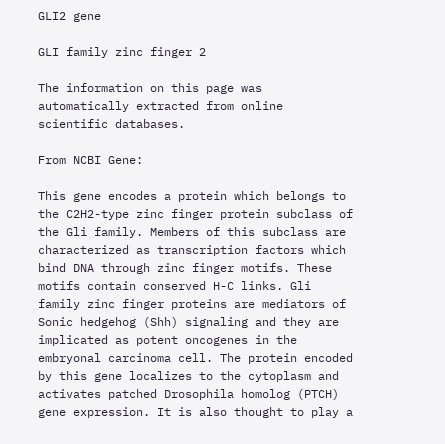GLI2 gene

GLI family zinc finger 2

The information on this page was automatically extracted from online scientific databases.

From NCBI Gene:

This gene encodes a protein which belongs to the C2H2-type zinc finger protein subclass of the Gli family. Members of this subclass are characterized as transcription factors which bind DNA through zinc finger motifs. These motifs contain conserved H-C links. Gli family zinc finger proteins are mediators of Sonic hedgehog (Shh) signaling and they are implicated as potent oncogenes in the embryonal carcinoma cell. The protein encoded by this gene localizes to the cytoplasm and activates patched Drosophila homolog (PTCH) gene expression. It is also thought to play a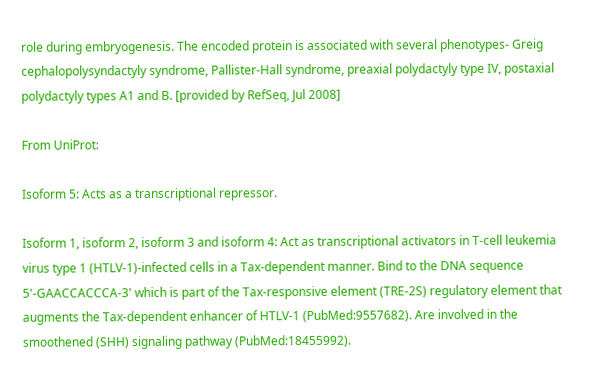role during embryogenesis. The encoded protein is associated with several phenotypes- Greig cephalopolysyndactyly syndrome, Pallister-Hall syndrome, preaxial polydactyly type IV, postaxial polydactyly types A1 and B. [provided by RefSeq, Jul 2008]

From UniProt:

Isoform 5: Acts as a transcriptional repressor.

Isoform 1, isoform 2, isoform 3 and isoform 4: Act as transcriptional activators in T-cell leukemia virus type 1 (HTLV-1)-infected cells in a Tax-dependent manner. Bind to the DNA sequence 5'-GAACCACCCA-3' which is part of the Tax-responsive element (TRE-2S) regulatory element that augments the Tax-dependent enhancer of HTLV-1 (PubMed:9557682). Are involved in the smoothened (SHH) signaling pathway (PubMed:18455992).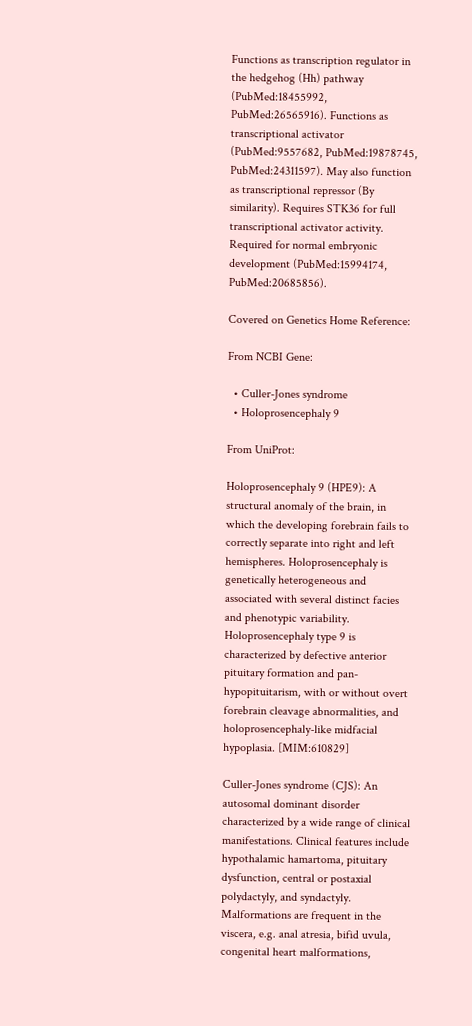Functions as transcription regulator in the hedgehog (Hh) pathway (PubMed:18455992, PubMed:26565916). Functions as transcriptional activator (PubMed:9557682, PubMed:19878745, PubMed:24311597). May also function as transcriptional repressor (By similarity). Requires STK36 for full transcriptional activator activity. Required for normal embryonic development (PubMed:15994174, PubMed:20685856).

Covered on Genetics Home Reference:

From NCBI Gene:

  • Culler-Jones syndrome
  • Holoprosencephaly 9

From UniProt:

Holoprosencephaly 9 (HPE9): A structural anomaly of the brain, in which the developing forebrain fails to correctly separate into right and left hemispheres. Holoprosencephaly is genetically heterogeneous and associated with several distinct facies and phenotypic variability. Holoprosencephaly type 9 is characterized by defective anterior pituitary formation and pan-hypopituitarism, with or without overt forebrain cleavage abnormalities, and holoprosencephaly-like midfacial hypoplasia. [MIM:610829]

Culler-Jones syndrome (CJS): An autosomal dominant disorder characterized by a wide range of clinical manifestations. Clinical features include hypothalamic hamartoma, pituitary dysfunction, central or postaxial polydactyly, and syndactyly. Malformations are frequent in the viscera, e.g. anal atresia, bifid uvula, congenital heart malformations,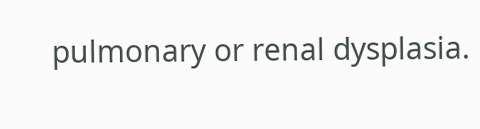pulmonary or renal dysplasia.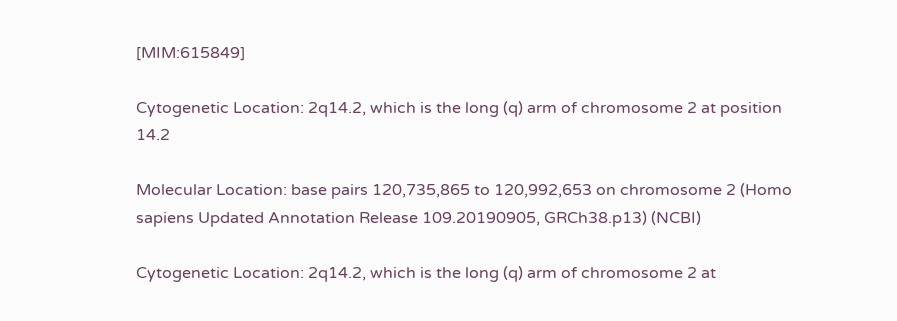[MIM:615849]

Cytogenetic Location: 2q14.2, which is the long (q) arm of chromosome 2 at position 14.2

Molecular Location: base pairs 120,735,865 to 120,992,653 on chromosome 2 (Homo sapiens Updated Annotation Release 109.20190905, GRCh38.p13) (NCBI)

Cytogenetic Location: 2q14.2, which is the long (q) arm of chromosome 2 at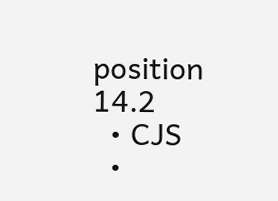position 14.2
  • CJS
  •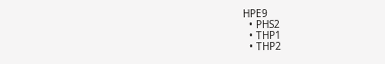HPE9
  • PHS2
  • THP1
  • THP2